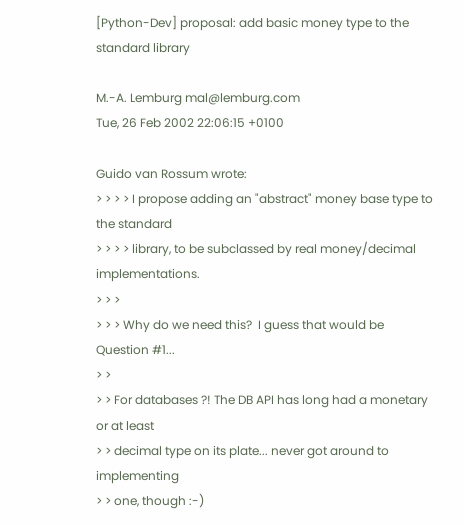[Python-Dev] proposal: add basic money type to the standard library

M.-A. Lemburg mal@lemburg.com
Tue, 26 Feb 2002 22:06:15 +0100

Guido van Rossum wrote:
> > > > I propose adding an "abstract" money base type to the standard
> > > > library, to be subclassed by real money/decimal implementations.
> > >
> > > Why do we need this?  I guess that would be Question #1...
> >
> > For databases ?! The DB API has long had a monetary or at least
> > decimal type on its plate... never got around to implementing
> > one, though :-)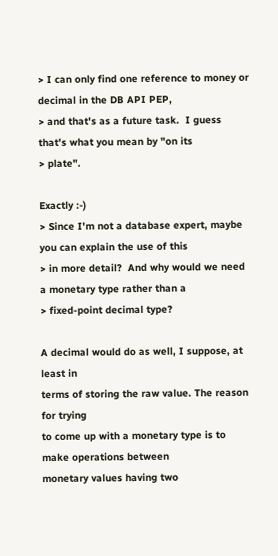> I can only find one reference to money or decimal in the DB API PEP,
> and that's as a future task.  I guess that's what you mean by "on its
> plate".

Exactly :-)
> Since I'm not a database expert, maybe you can explain the use of this
> in more detail?  And why would we need a monetary type rather than a
> fixed-point decimal type?

A decimal would do as well, I suppose, at least in
terms of storing the raw value. The reason for trying
to come up with a monetary type is to make operations between
monetary values having two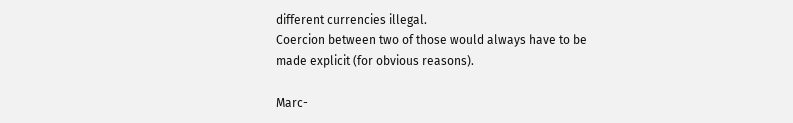different currencies illegal.
Coercion between two of those would always have to be
made explicit (for obvious reasons).

Marc-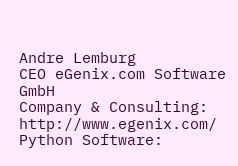Andre Lemburg
CEO eGenix.com Software GmbH
Company & Consulting:                           http://www.egenix.com/
Python Software: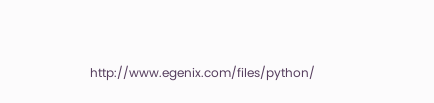http://www.egenix.com/files/python/